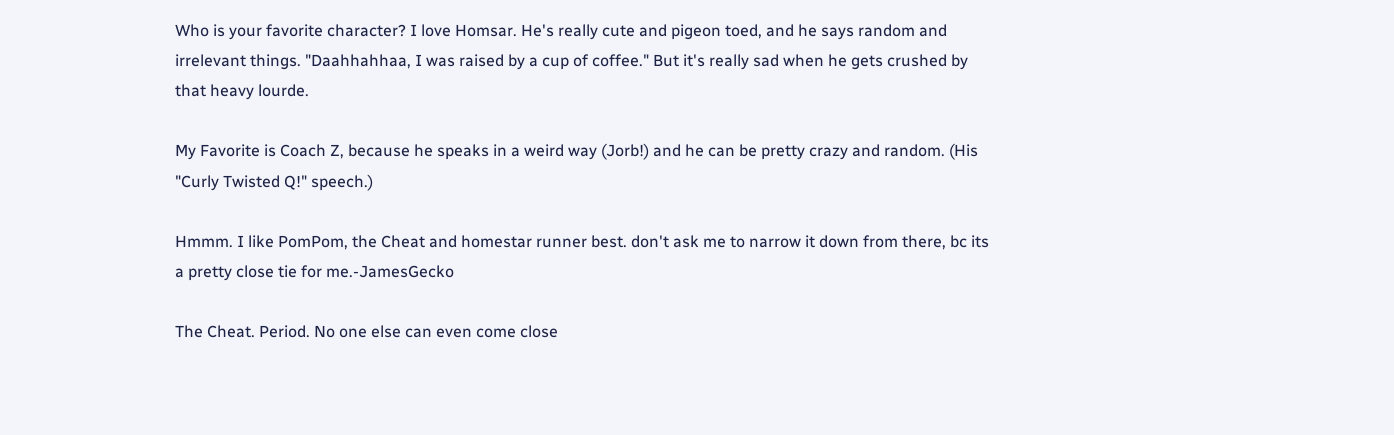Who is your favorite character? I love Homsar. He's really cute and pigeon toed, and he says random and irrelevant things. "Daahhahhaa, I was raised by a cup of coffee." But it's really sad when he gets crushed by that heavy lourde.

My Favorite is Coach Z, because he speaks in a weird way (Jorb!) and he can be pretty crazy and random. (His "Curly Twisted Q!" speech.)

Hmmm. I like PomPom, the Cheat and homestar runner best. don't ask me to narrow it down from there, bc its a pretty close tie for me.-JamesGecko

The Cheat. Period. No one else can even come close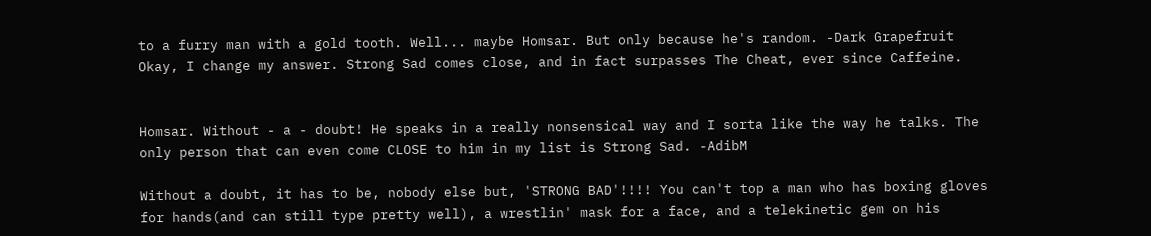to a furry man with a gold tooth. Well... maybe Homsar. But only because he's random. -Dark Grapefruit
Okay, I change my answer. Strong Sad comes close, and in fact surpasses The Cheat, ever since Caffeine.


Homsar. Without - a - doubt! He speaks in a really nonsensical way and I sorta like the way he talks. The only person that can even come CLOSE to him in my list is Strong Sad. -AdibM

Without a doubt, it has to be, nobody else but, 'STRONG BAD'!!!! You can't top a man who has boxing gloves for hands(and can still type pretty well), a wrestlin' mask for a face, and a telekinetic gem on his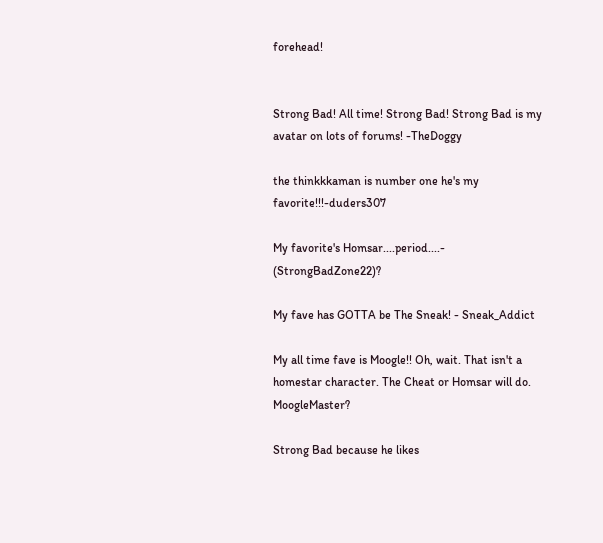forehead!


Strong Bad! All time! Strong Bad! Strong Bad is my avatar on lots of forums! -TheDoggy

the thinkkkaman is number one he's my favorite!!!-duders307

My favorite's Homsar....period....- (StrongBadZone22)?

My fave has GOTTA be The Sneak! - Sneak_Addict

My all time fave is Moogle!! Oh, wait. That isn't a homestar character. The Cheat or Homsar will do. MoogleMaster?

Strong Bad because he likes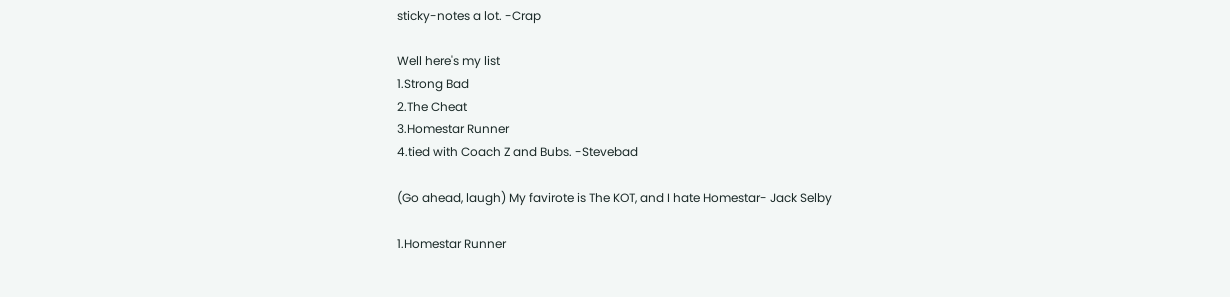sticky-notes a lot. -Crap

Well here's my list
1.Strong Bad
2.The Cheat
3.Homestar Runner
4.tied with Coach Z and Bubs. -Stevebad

(Go ahead, laugh) My favirote is The KOT, and I hate Homestar- Jack Selby

1.Homestar Runner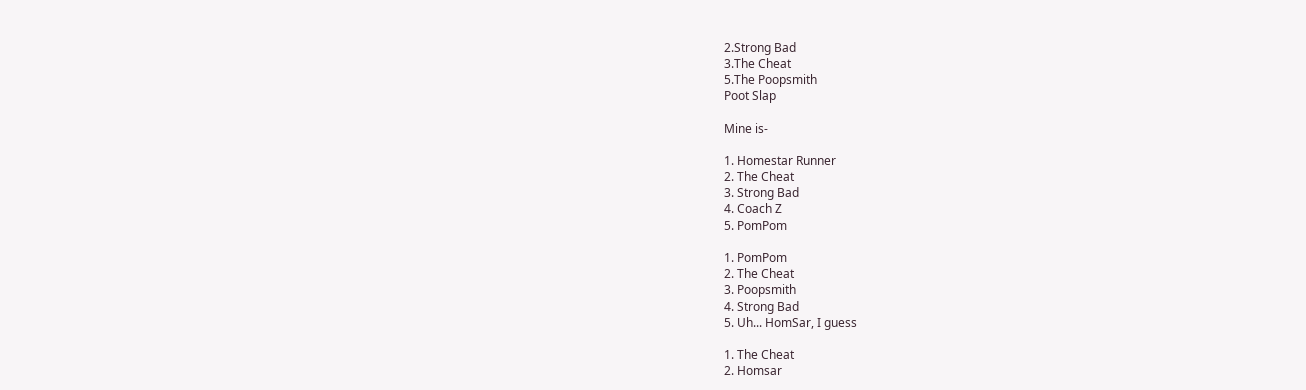2.Strong Bad
3.The Cheat
5.The Poopsmith
Poot Slap

Mine is-

1. Homestar Runner
2. The Cheat
3. Strong Bad
4. Coach Z
5. PomPom

1. PomPom
2. The Cheat
3. Poopsmith
4. Strong Bad
5. Uh... HomSar, I guess

1. The Cheat
2. Homsar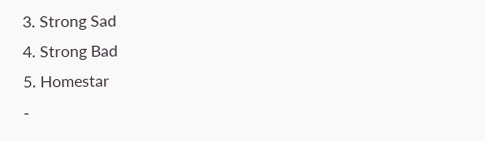3. Strong Sad
4. Strong Bad
5. Homestar
-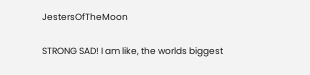JestersOfTheMoon

STRONG SAD! I am like, the worlds biggest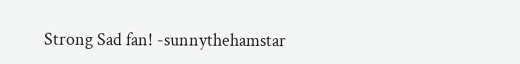Strong Sad fan! -sunnythehamstar